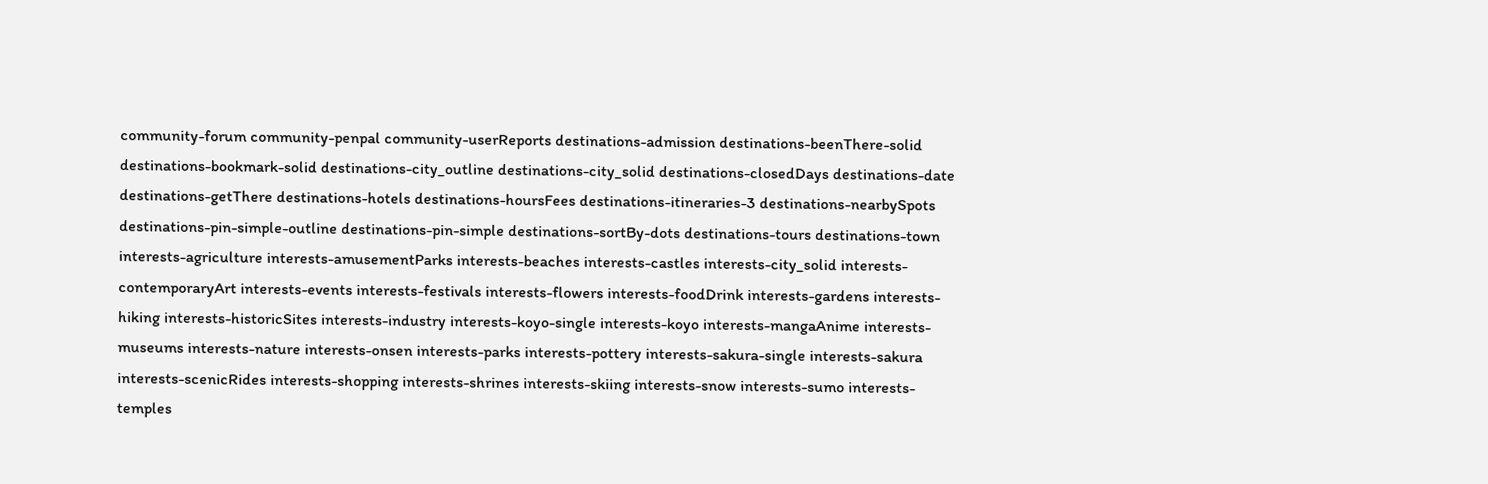community-forum community-penpal community-userReports destinations-admission destinations-beenThere-solid destinations-bookmark-solid destinations-city_outline destinations-city_solid destinations-closedDays destinations-date destinations-getThere destinations-hotels destinations-hoursFees destinations-itineraries-3 destinations-nearbySpots destinations-pin-simple-outline destinations-pin-simple destinations-sortBy-dots destinations-tours destinations-town interests-agriculture interests-amusementParks interests-beaches interests-castles interests-city_solid interests-contemporaryArt interests-events interests-festivals interests-flowers interests-foodDrink interests-gardens interests-hiking interests-historicSites interests-industry interests-koyo-single interests-koyo interests-mangaAnime interests-museums interests-nature interests-onsen interests-parks interests-pottery interests-sakura-single interests-sakura interests-scenicRides interests-shopping interests-shrines interests-skiing interests-snow interests-sumo interests-temples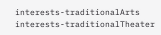interests-traditionalArts interests-traditionalTheater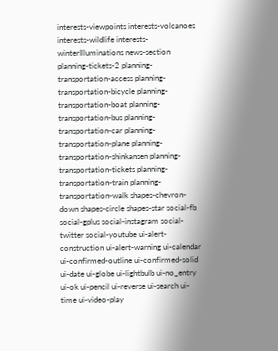interests-viewpoints interests-volcanoes interests-wildlife interests-winterIlluminations news-section planning-tickets-2 planning-transportation-access planning-transportation-bicycle planning-transportation-boat planning-transportation-bus planning-transportation-car planning-transportation-plane planning-transportation-shinkansen planning-transportation-tickets planning-transportation-train planning-transportation-walk shapes-chevron-down shapes-circle shapes-star social-fb social-gplus social-instagram social-twitter social-youtube ui-alert-construction ui-alert-warning ui-calendar ui-confirmed-outline ui-confirmed-solid ui-date ui-globe ui-lightbulb ui-no_entry ui-ok ui-pencil ui-reverse ui-search ui-time ui-video-play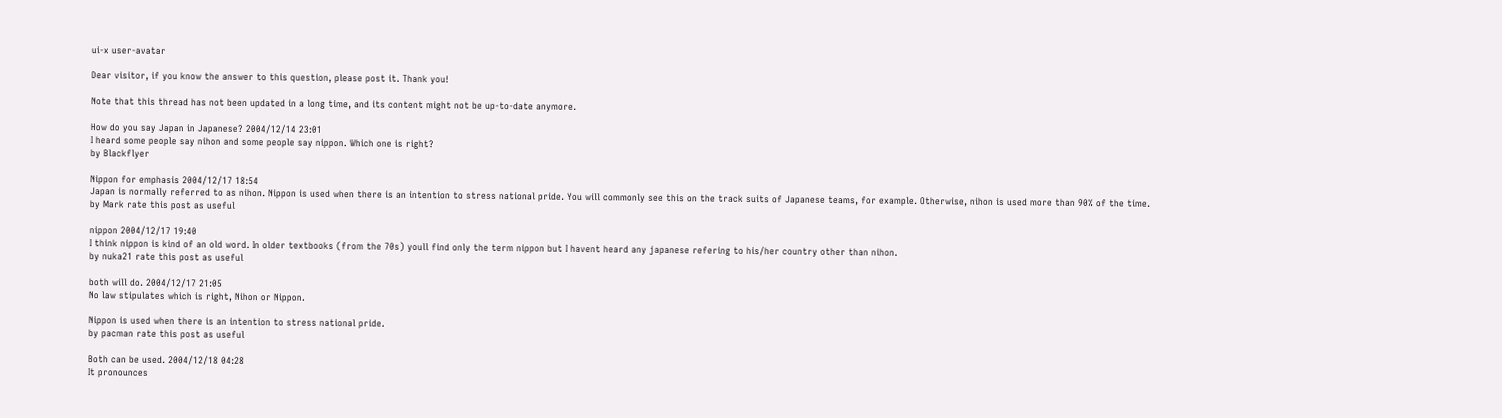ui-x user-avatar

Dear visitor, if you know the answer to this question, please post it. Thank you!

Note that this thread has not been updated in a long time, and its content might not be up-to-date anymore.

How do you say Japan in Japanese? 2004/12/14 23:01
I heard some people say nihon and some people say nippon. Which one is right?
by Blackflyer

Nippon for emphasis 2004/12/17 18:54
Japan is normally referred to as nihon. Nippon is used when there is an intention to stress national pride. You will commonly see this on the track suits of Japanese teams, for example. Otherwise, nihon is used more than 90% of the time.
by Mark rate this post as useful

nippon 2004/12/17 19:40
I think nippon is kind of an old word. In older textbooks (from the 70s) youll find only the term nippon but I havent heard any japanese refering to his/her country other than nihon.
by nuka21 rate this post as useful

both will do. 2004/12/17 21:05
No law stipulates which is right, Nihon or Nippon.

Nippon is used when there is an intention to stress national pride.
by pacman rate this post as useful

Both can be used. 2004/12/18 04:28
It pronounces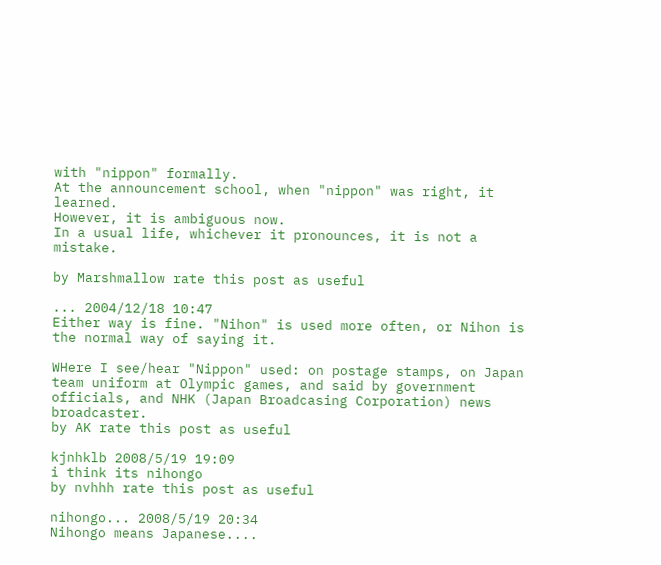with "nippon" formally.
At the announcement school, when "nippon" was right, it learned.
However, it is ambiguous now.
In a usual life, whichever it pronounces, it is not a mistake.

by Marshmallow rate this post as useful

... 2004/12/18 10:47
Either way is fine. "Nihon" is used more often, or Nihon is the normal way of saying it.

WHere I see/hear "Nippon" used: on postage stamps, on Japan team uniform at Olympic games, and said by government officials, and NHK (Japan Broadcasing Corporation) news broadcaster.
by AK rate this post as useful

kjnhklb 2008/5/19 19:09
i think its nihongo
by nvhhh rate this post as useful

nihongo... 2008/5/19 20:34
Nihongo means Japanese....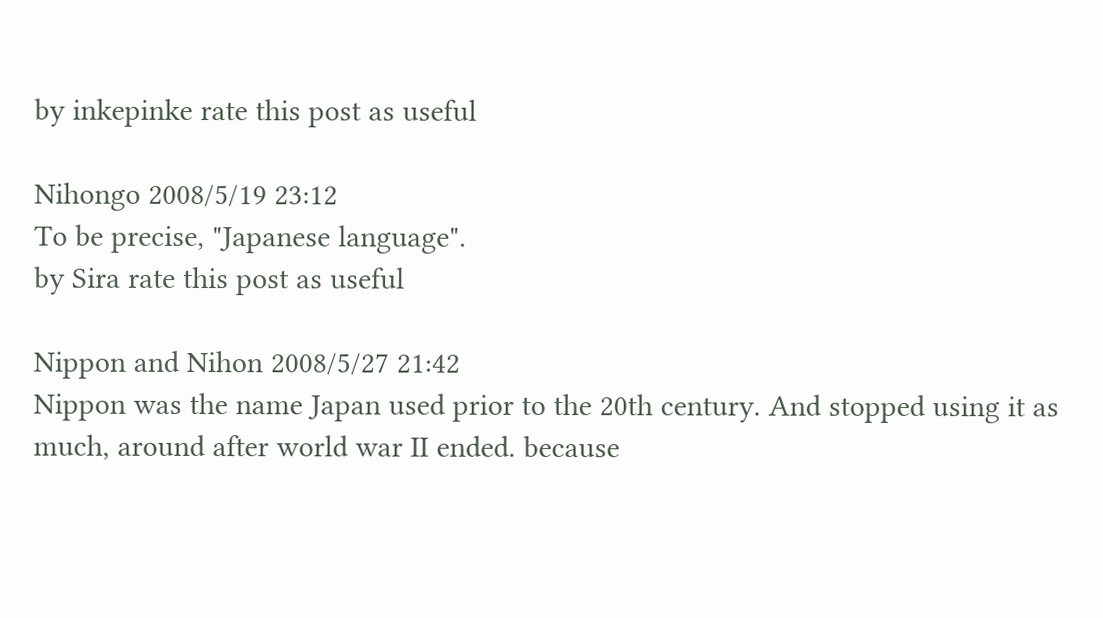by inkepinke rate this post as useful

Nihongo 2008/5/19 23:12
To be precise, "Japanese language".
by Sira rate this post as useful

Nippon and Nihon 2008/5/27 21:42
Nippon was the name Japan used prior to the 20th century. And stopped using it as much, around after world war II ended. because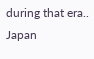during that era.. Japan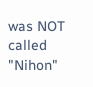was NOT called "Nihon"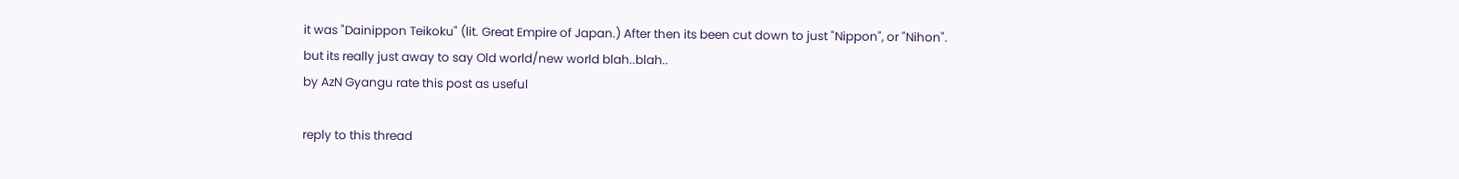it was "Dainippon Teikoku" (lit. Great Empire of Japan.) After then its been cut down to just "Nippon", or "Nihon".
but its really just away to say Old world/new world blah..blah..
by AzN Gyangu rate this post as useful

reply to this thread